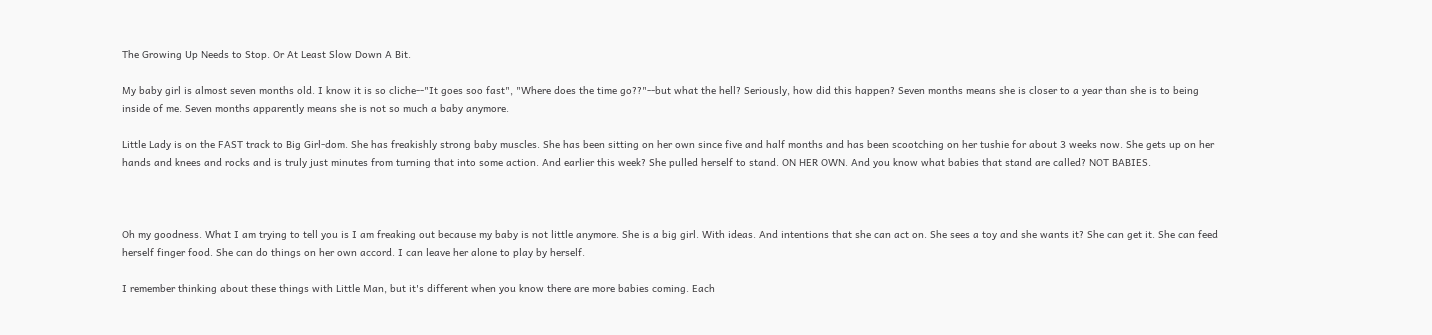The Growing Up Needs to Stop. Or At Least Slow Down A Bit.

My baby girl is almost seven months old. I know it is so cliche--"It goes soo fast", "Where does the time go??"--but what the hell? Seriously, how did this happen? Seven months means she is closer to a year than she is to being inside of me. Seven months apparently means she is not so much a baby anymore.

Little Lady is on the FAST track to Big Girl-dom. She has freakishly strong baby muscles. She has been sitting on her own since five and half months and has been scootching on her tushie for about 3 weeks now. She gets up on her hands and knees and rocks and is truly just minutes from turning that into some action. And earlier this week? She pulled herself to stand. ON HER OWN. And you know what babies that stand are called? NOT BABIES.



Oh my goodness. What I am trying to tell you is I am freaking out because my baby is not little anymore. She is a big girl. With ideas. And intentions that she can act on. She sees a toy and she wants it? She can get it. She can feed herself finger food. She can do things on her own accord. I can leave her alone to play by herself.

I remember thinking about these things with Little Man, but it's different when you know there are more babies coming. Each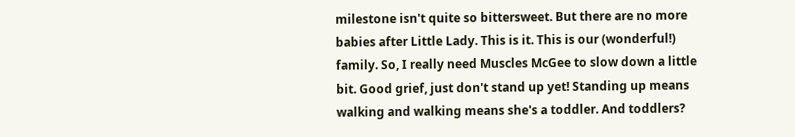milestone isn't quite so bittersweet. But there are no more babies after Little Lady. This is it. This is our (wonderful!) family. So, I really need Muscles McGee to slow down a little bit. Good grief, just don't stand up yet! Standing up means walking and walking means she's a toddler. And toddlers?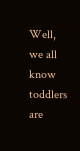Well, we all know toddlers are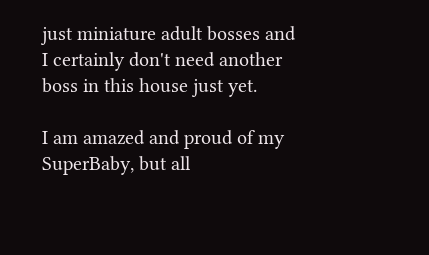just miniature adult bosses and I certainly don't need another boss in this house just yet.

I am amazed and proud of my SuperBaby, but all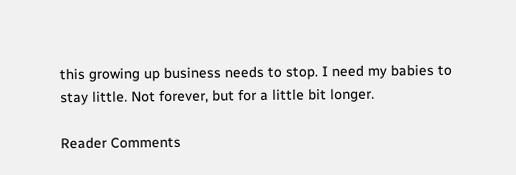this growing up business needs to stop. I need my babies to stay little. Not forever, but for a little bit longer.

Reader Comments